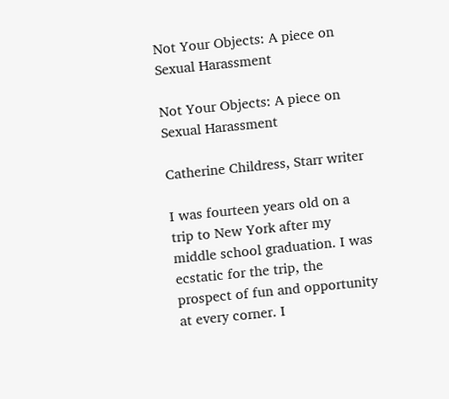Not Your Objects: A piece on Sexual Harassment

Not Your Objects: A piece on Sexual Harassment

Catherine Childress, Starr writer

I was fourteen years old on a trip to New York after my middle school graduation. I was ecstatic for the trip, the prospect of fun and opportunity at every corner. I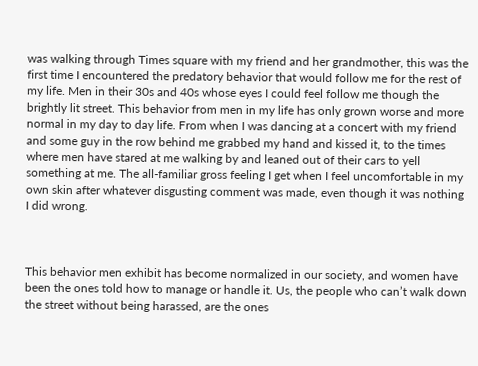was walking through Times square with my friend and her grandmother, this was the first time I encountered the predatory behavior that would follow me for the rest of my life. Men in their 30s and 40s whose eyes I could feel follow me though the brightly lit street. This behavior from men in my life has only grown worse and more normal in my day to day life. From when I was dancing at a concert with my friend and some guy in the row behind me grabbed my hand and kissed it, to the times where men have stared at me walking by and leaned out of their cars to yell something at me. The all-familiar gross feeling I get when I feel uncomfortable in my own skin after whatever disgusting comment was made, even though it was nothing I did wrong.



This behavior men exhibit has become normalized in our society, and women have been the ones told how to manage or handle it. Us, the people who can’t walk down the street without being harassed, are the ones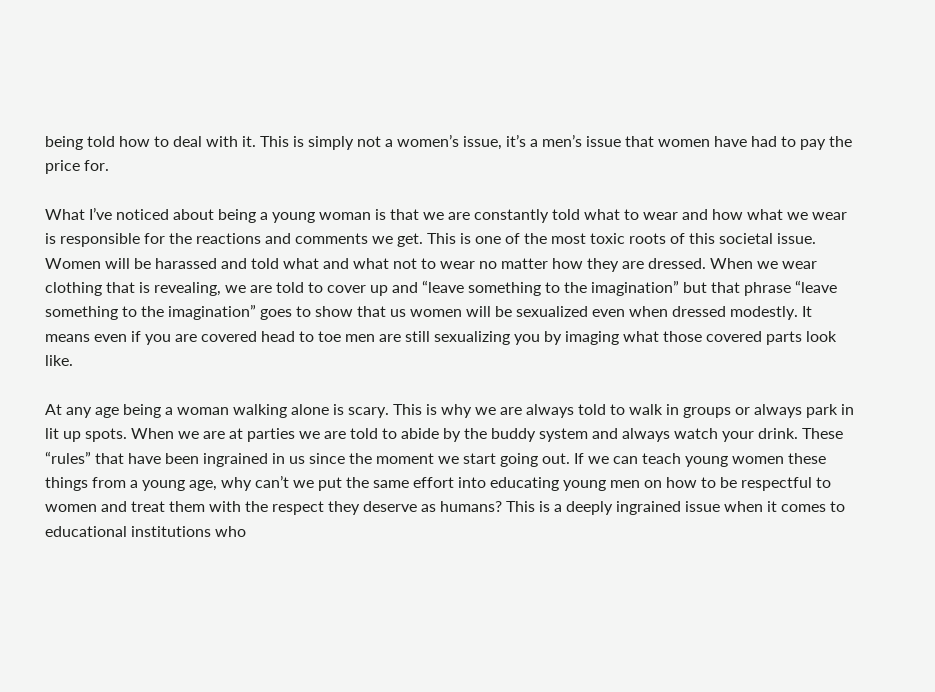being told how to deal with it. This is simply not a women’s issue, it’s a men’s issue that women have had to pay the price for.

What I’ve noticed about being a young woman is that we are constantly told what to wear and how what we wear is responsible for the reactions and comments we get. This is one of the most toxic roots of this societal issue. Women will be harassed and told what and what not to wear no matter how they are dressed. When we wear clothing that is revealing, we are told to cover up and “leave something to the imagination” but that phrase “leave something to the imagination” goes to show that us women will be sexualized even when dressed modestly. It means even if you are covered head to toe men are still sexualizing you by imaging what those covered parts look like.

At any age being a woman walking alone is scary. This is why we are always told to walk in groups or always park in lit up spots. When we are at parties we are told to abide by the buddy system and always watch your drink. These “rules” that have been ingrained in us since the moment we start going out. If we can teach young women these things from a young age, why can’t we put the same effort into educating young men on how to be respectful to women and treat them with the respect they deserve as humans? This is a deeply ingrained issue when it comes to educational institutions who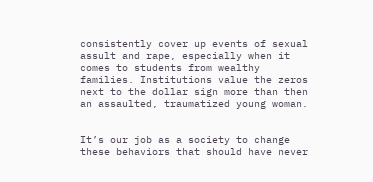consistently cover up events of sexual assult and rape, especially when it comes to students from wealthy families. Institutions value the zeros next to the dollar sign more than then an assaulted, traumatized young woman.


It’s our job as a society to change these behaviors that should have never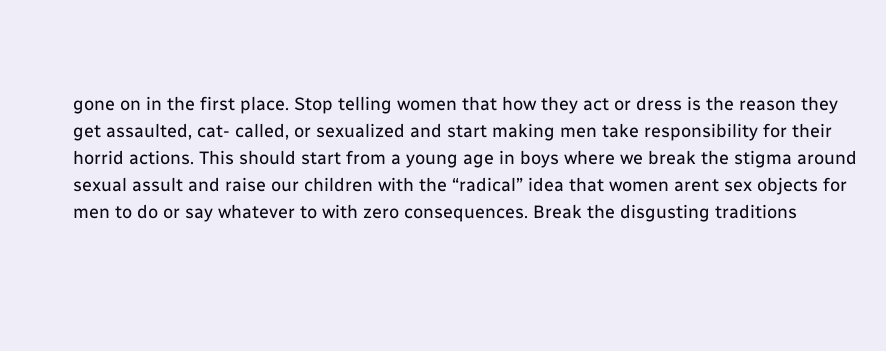gone on in the first place. Stop telling women that how they act or dress is the reason they get assaulted, cat- called, or sexualized and start making men take responsibility for their horrid actions. This should start from a young age in boys where we break the stigma around sexual assult and raise our children with the “radical” idea that women arent sex objects for men to do or say whatever to with zero consequences. Break the disgusting traditions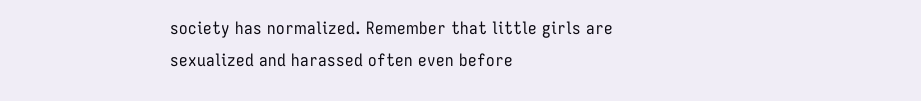society has normalized. Remember that little girls are sexualized and harassed often even before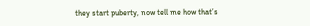they start puberty, now tell me how that’s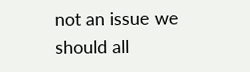not an issue we should all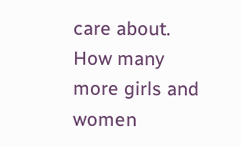care about. How many more girls and women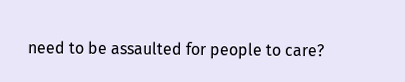need to be assaulted for people to care?